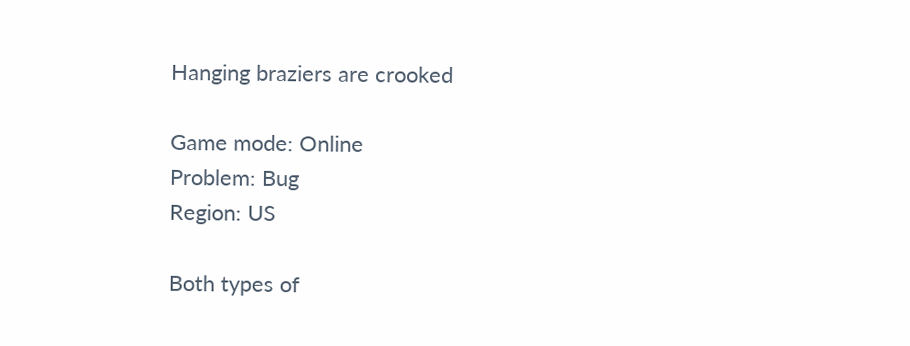Hanging braziers are crooked

Game mode: Online
Problem: Bug
Region: US

Both types of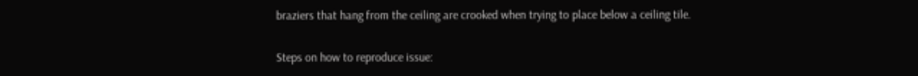braziers that hang from the ceiling are crooked when trying to place below a ceiling tile.

Steps on how to reproduce issue: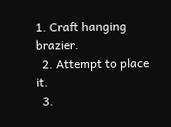1. Craft hanging brazier.
  2. Attempt to place it.
  3.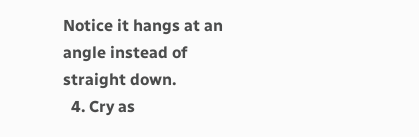Notice it hangs at an angle instead of straight down.
  4. Cry as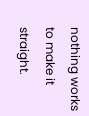nothing works to make it straight.